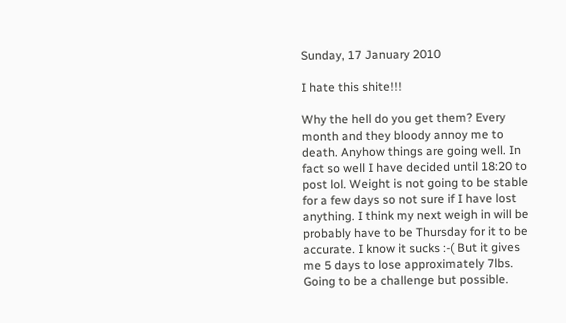Sunday, 17 January 2010

I hate this shite!!!

Why the hell do you get them? Every month and they bloody annoy me to death. Anyhow things are going well. In fact so well I have decided until 18:20 to post lol. Weight is not going to be stable for a few days so not sure if I have lost anything. I think my next weigh in will be probably have to be Thursday for it to be accurate. I know it sucks :-( But it gives me 5 days to lose approximately 7lbs. Going to be a challenge but possible.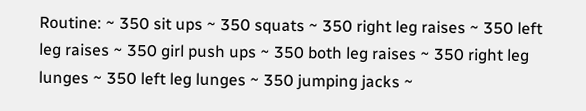Routine: ~ 350 sit ups ~ 350 squats ~ 350 right leg raises ~ 350 left leg raises ~ 350 girl push ups ~ 350 both leg raises ~ 350 right leg lunges ~ 350 left leg lunges ~ 350 jumping jacks ~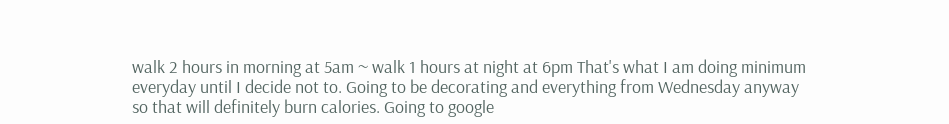walk 2 hours in morning at 5am ~ walk 1 hours at night at 6pm That's what I am doing minimum everyday until I decide not to. Going to be decorating and everything from Wednesday anyway so that will definitely burn calories. Going to google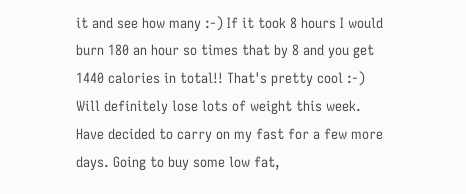it and see how many :-) If it took 8 hours I would burn 180 an hour so times that by 8 and you get 1440 calories in total!! That's pretty cool :-) Will definitely lose lots of weight this week. Have decided to carry on my fast for a few more days. Going to buy some low fat,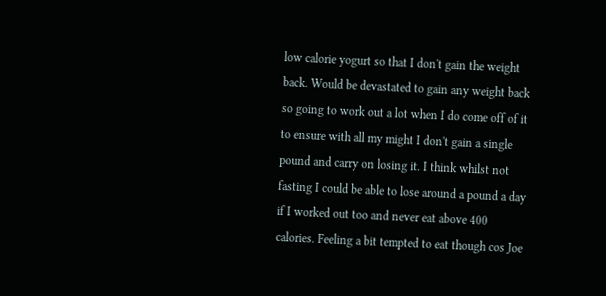low calorie yogurt so that I don't gain the weight back. Would be devastated to gain any weight back so going to work out a lot when I do come off of it to ensure with all my might I don't gain a single pound and carry on losing it. I think whilst not fasting I could be able to lose around a pound a day if I worked out too and never eat above 400 calories. Feeling a bit tempted to eat though cos Joe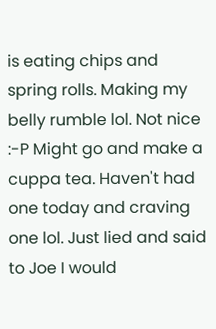is eating chips and spring rolls. Making my belly rumble lol. Not nice :-P Might go and make a cuppa tea. Haven't had one today and craving one lol. Just lied and said to Joe I would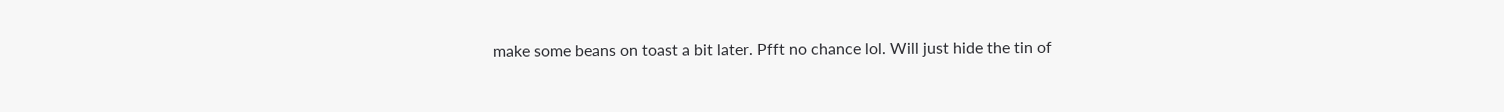make some beans on toast a bit later. Pfft no chance lol. Will just hide the tin of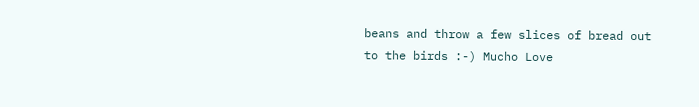beans and throw a few slices of bread out to the birds :-) Mucho Love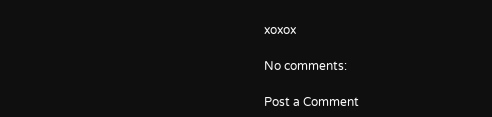xoxox

No comments:

Post a Comment